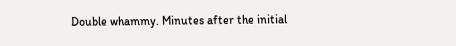Double whammy. Minutes after the initial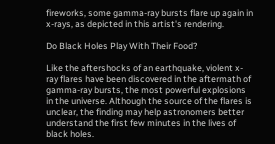fireworks, some gamma-ray bursts flare up again in x-rays, as depicted in this artist's rendering.

Do Black Holes Play With Their Food?

Like the aftershocks of an earthquake, violent x-ray flares have been discovered in the aftermath of gamma-ray bursts, the most powerful explosions in the universe. Although the source of the flares is unclear, the finding may help astronomers better understand the first few minutes in the lives of black holes.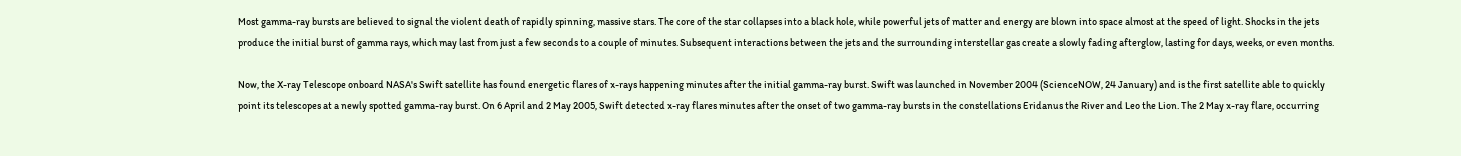Most gamma-ray bursts are believed to signal the violent death of rapidly spinning, massive stars. The core of the star collapses into a black hole, while powerful jets of matter and energy are blown into space almost at the speed of light. Shocks in the jets produce the initial burst of gamma rays, which may last from just a few seconds to a couple of minutes. Subsequent interactions between the jets and the surrounding interstellar gas create a slowly fading afterglow, lasting for days, weeks, or even months.

Now, the X-ray Telescope onboard NASA's Swift satellite has found energetic flares of x-rays happening minutes after the initial gamma-ray burst. Swift was launched in November 2004 (ScienceNOW, 24 January) and is the first satellite able to quickly point its telescopes at a newly spotted gamma-ray burst. On 6 April and 2 May 2005, Swift detected x-ray flares minutes after the onset of two gamma-ray bursts in the constellations Eridanus the River and Leo the Lion. The 2 May x-ray flare, occurring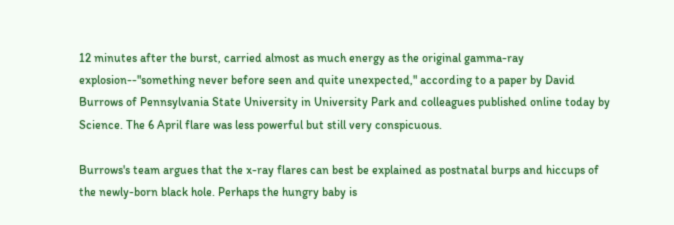12 minutes after the burst, carried almost as much energy as the original gamma-ray explosion--"something never before seen and quite unexpected," according to a paper by David Burrows of Pennsylvania State University in University Park and colleagues published online today by Science. The 6 April flare was less powerful but still very conspicuous.

Burrows's team argues that the x-ray flares can best be explained as postnatal burps and hiccups of the newly-born black hole. Perhaps the hungry baby is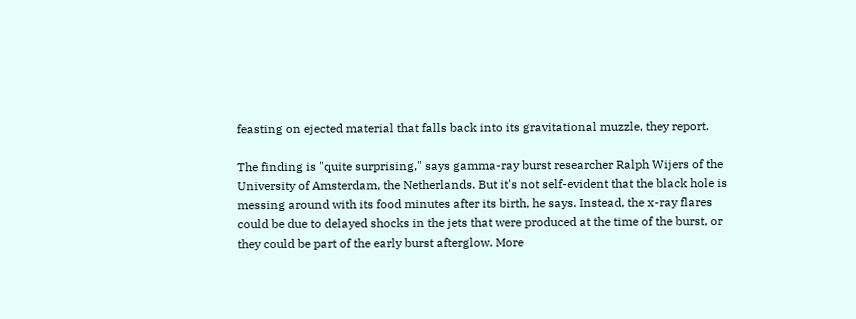feasting on ejected material that falls back into its gravitational muzzle, they report.

The finding is "quite surprising," says gamma-ray burst researcher Ralph Wijers of the University of Amsterdam, the Netherlands. But it's not self-evident that the black hole is messing around with its food minutes after its birth, he says. Instead, the x-ray flares could be due to delayed shocks in the jets that were produced at the time of the burst, or they could be part of the early burst afterglow. More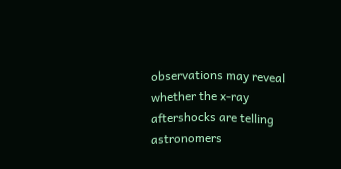observations may reveal whether the x-ray aftershocks are telling astronomers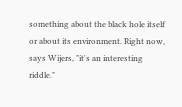something about the black hole itself or about its environment. Right now, says Wijers, "it's an interesting riddle."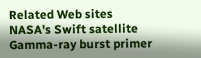Related Web sites
NASA's Swift satellite
Gamma-ray burst primer